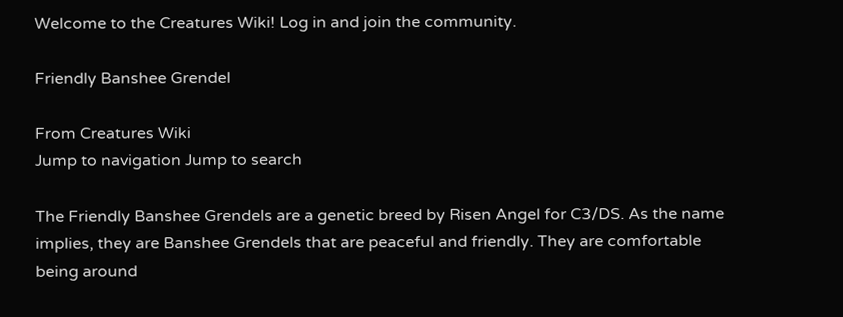Welcome to the Creatures Wiki! Log in and join the community.

Friendly Banshee Grendel

From Creatures Wiki
Jump to navigation Jump to search

The Friendly Banshee Grendels are a genetic breed by Risen Angel for C3/DS. As the name implies, they are Banshee Grendels that are peaceful and friendly. They are comfortable being around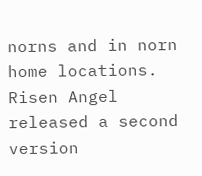norns and in norn home locations. Risen Angel released a second version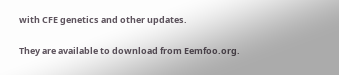with CFE genetics and other updates.

They are available to download from Eemfoo.org.